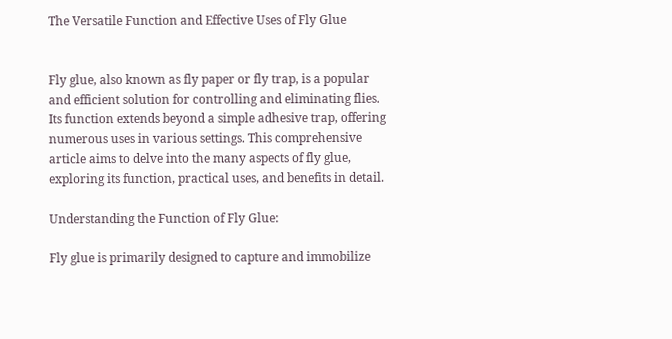The Versatile Function and Effective Uses of Fly Glue


Fly glue, also known as fly paper or fly trap, is a popular and efficient solution for controlling and eliminating flies. Its function extends beyond a simple adhesive trap, offering numerous uses in various settings. This comprehensive article aims to delve into the many aspects of fly glue, exploring its function, practical uses, and benefits in detail.

Understanding the Function of Fly Glue:

Fly glue is primarily designed to capture and immobilize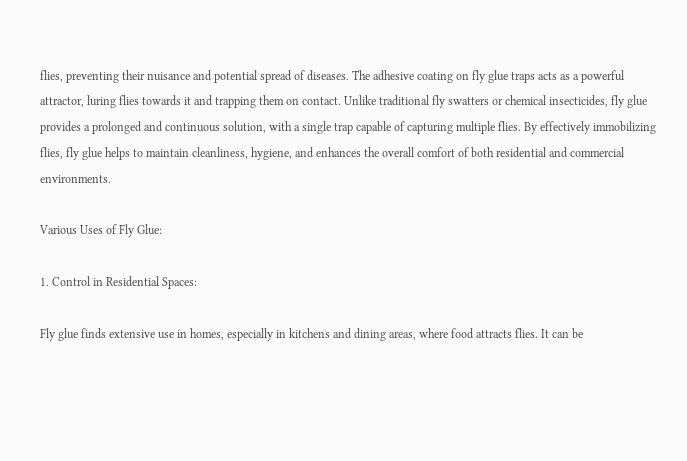flies, preventing their nuisance and potential spread of diseases. The adhesive coating on fly glue traps acts as a powerful attractor, luring flies towards it and trapping them on contact. Unlike traditional fly swatters or chemical insecticides, fly glue provides a prolonged and continuous solution, with a single trap capable of capturing multiple flies. By effectively immobilizing flies, fly glue helps to maintain cleanliness, hygiene, and enhances the overall comfort of both residential and commercial environments.

Various Uses of Fly Glue:

1. Control in Residential Spaces:

Fly glue finds extensive use in homes, especially in kitchens and dining areas, where food attracts flies. It can be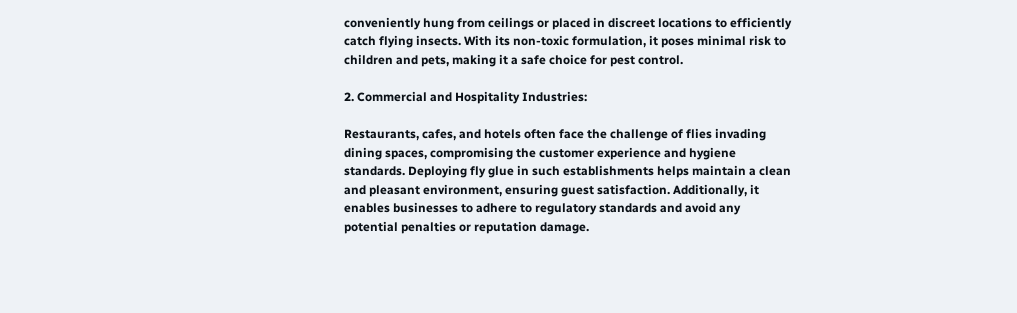conveniently hung from ceilings or placed in discreet locations to efficiently catch flying insects. With its non-toxic formulation, it poses minimal risk to children and pets, making it a safe choice for pest control.

2. Commercial and Hospitality Industries:

Restaurants, cafes, and hotels often face the challenge of flies invading dining spaces, compromising the customer experience and hygiene standards. Deploying fly glue in such establishments helps maintain a clean and pleasant environment, ensuring guest satisfaction. Additionally, it enables businesses to adhere to regulatory standards and avoid any potential penalties or reputation damage.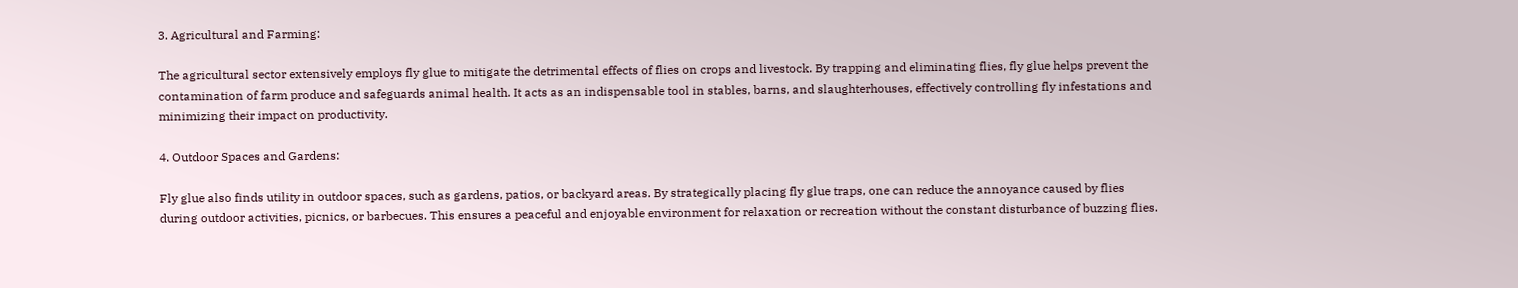3. Agricultural and Farming:

The agricultural sector extensively employs fly glue to mitigate the detrimental effects of flies on crops and livestock. By trapping and eliminating flies, fly glue helps prevent the contamination of farm produce and safeguards animal health. It acts as an indispensable tool in stables, barns, and slaughterhouses, effectively controlling fly infestations and minimizing their impact on productivity.

4. Outdoor Spaces and Gardens:

Fly glue also finds utility in outdoor spaces, such as gardens, patios, or backyard areas. By strategically placing fly glue traps, one can reduce the annoyance caused by flies during outdoor activities, picnics, or barbecues. This ensures a peaceful and enjoyable environment for relaxation or recreation without the constant disturbance of buzzing flies.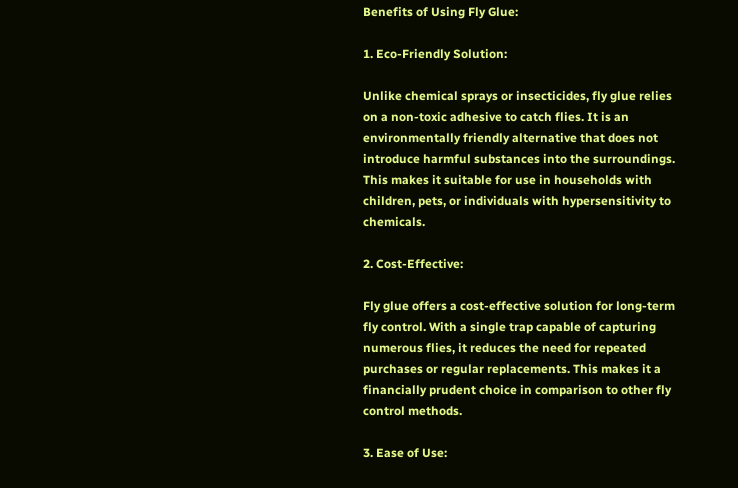Benefits of Using Fly Glue:

1. Eco-Friendly Solution:

Unlike chemical sprays or insecticides, fly glue relies on a non-toxic adhesive to catch flies. It is an environmentally friendly alternative that does not introduce harmful substances into the surroundings. This makes it suitable for use in households with children, pets, or individuals with hypersensitivity to chemicals.

2. Cost-Effective:

Fly glue offers a cost-effective solution for long-term fly control. With a single trap capable of capturing numerous flies, it reduces the need for repeated purchases or regular replacements. This makes it a financially prudent choice in comparison to other fly control methods.

3. Ease of Use: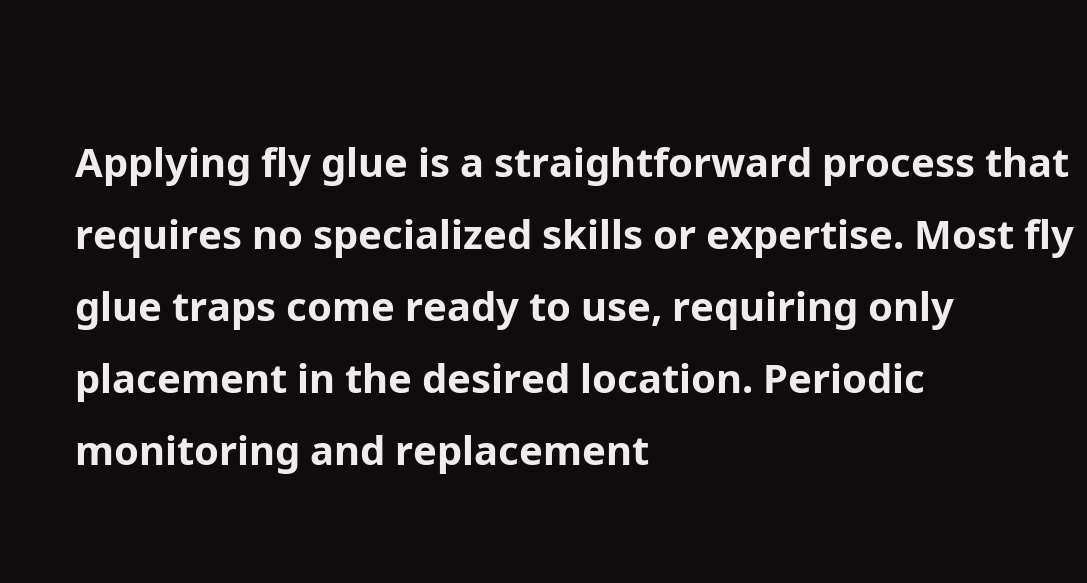Applying fly glue is a straightforward process that requires no specialized skills or expertise. Most fly glue traps come ready to use, requiring only placement in the desired location. Periodic monitoring and replacement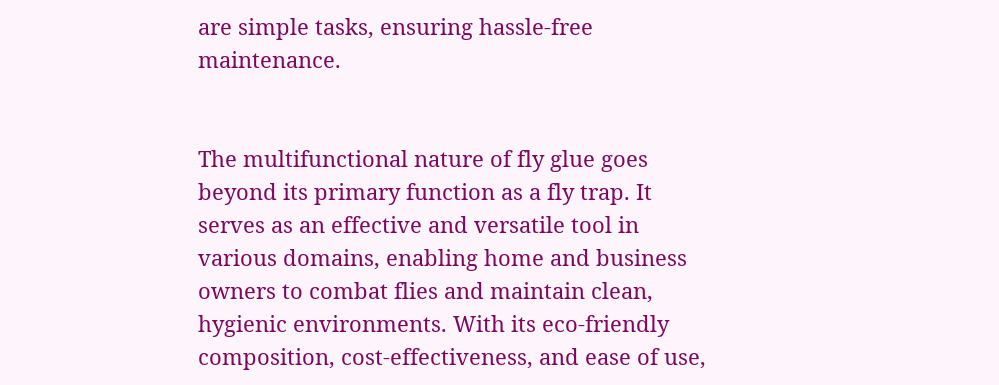are simple tasks, ensuring hassle-free maintenance.


The multifunctional nature of fly glue goes beyond its primary function as a fly trap. It serves as an effective and versatile tool in various domains, enabling home and business owners to combat flies and maintain clean, hygienic environments. With its eco-friendly composition, cost-effectiveness, and ease of use,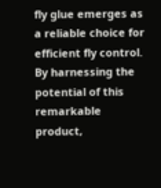fly glue emerges as a reliable choice for efficient fly control. By harnessing the potential of this remarkable product,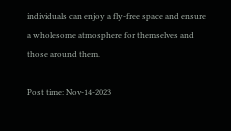individuals can enjoy a fly-free space and ensure a wholesome atmosphere for themselves and those around them.

Post time: Nov-14-2023